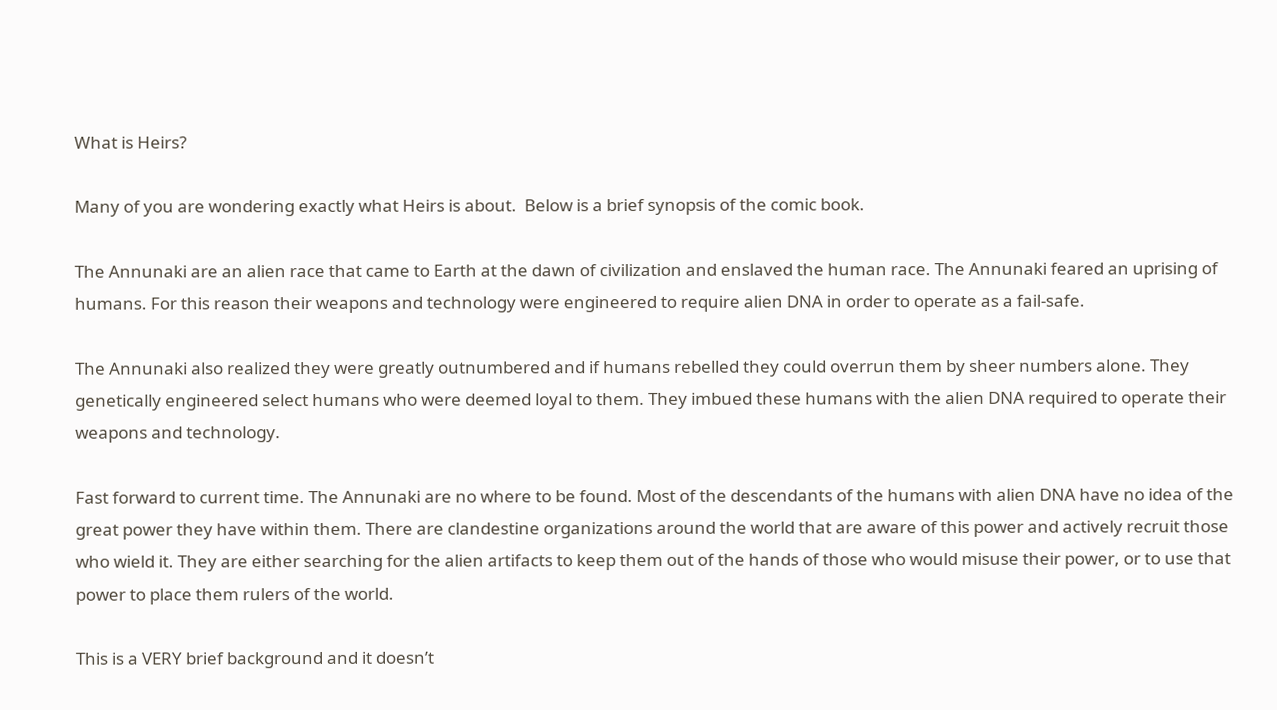What is Heirs?

Many of you are wondering exactly what Heirs is about.  Below is a brief synopsis of the comic book.

The Annunaki are an alien race that came to Earth at the dawn of civilization and enslaved the human race. The Annunaki feared an uprising of humans. For this reason their weapons and technology were engineered to require alien DNA in order to operate as a fail-safe.

The Annunaki also realized they were greatly outnumbered and if humans rebelled they could overrun them by sheer numbers alone. They genetically engineered select humans who were deemed loyal to them. They imbued these humans with the alien DNA required to operate their weapons and technology.

Fast forward to current time. The Annunaki are no where to be found. Most of the descendants of the humans with alien DNA have no idea of the great power they have within them. There are clandestine organizations around the world that are aware of this power and actively recruit those who wield it. They are either searching for the alien artifacts to keep them out of the hands of those who would misuse their power, or to use that power to place them rulers of the world.

This is a VERY brief background and it doesn’t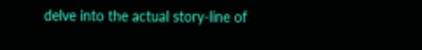delve into the actual story-line of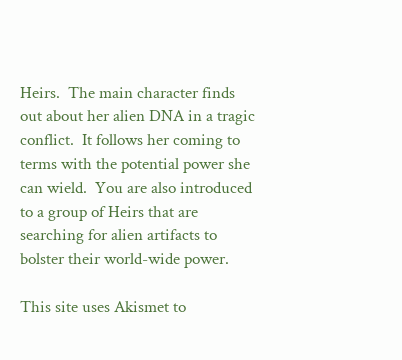Heirs.  The main character finds out about her alien DNA in a tragic conflict.  It follows her coming to terms with the potential power she can wield.  You are also introduced to a group of Heirs that are searching for alien artifacts to bolster their world-wide power.

This site uses Akismet to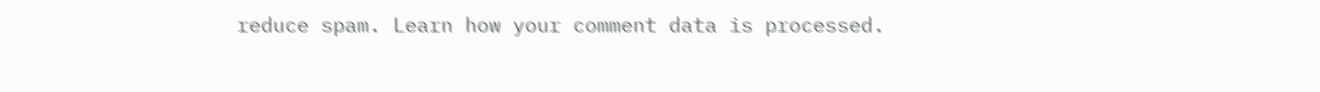reduce spam. Learn how your comment data is processed.